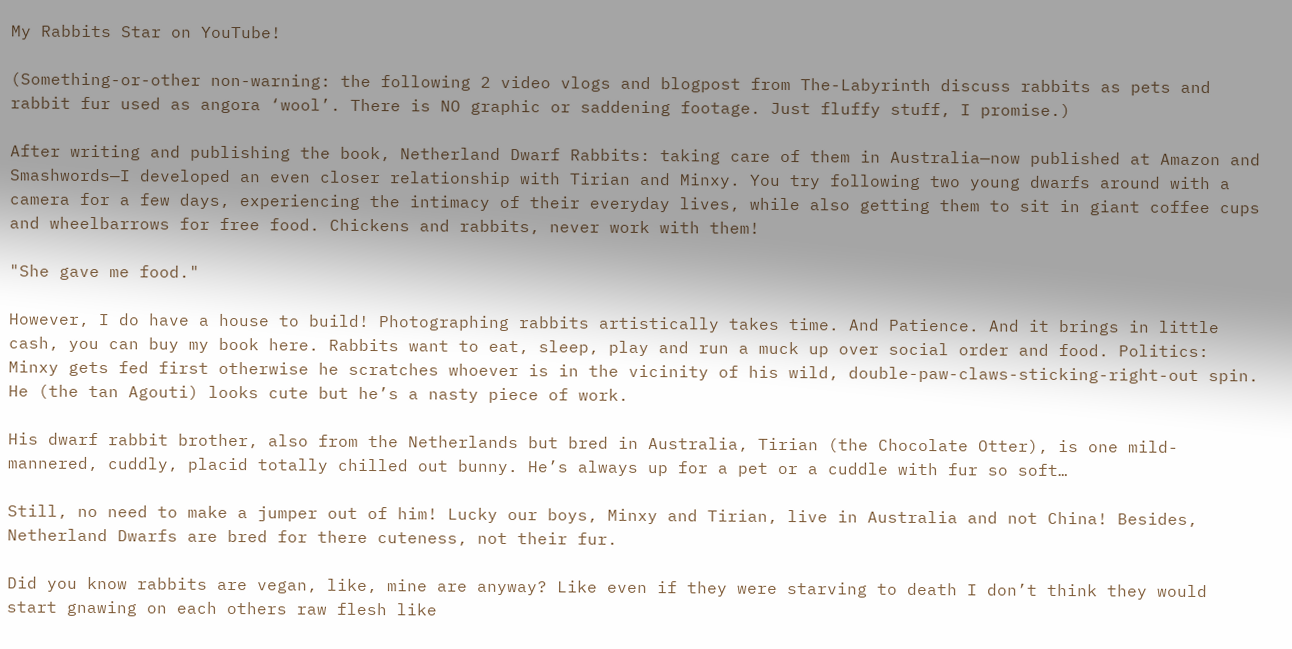My Rabbits Star on YouTube!

(Something-or-other non-warning: the following 2 video vlogs and blogpost from The-Labyrinth discuss rabbits as pets and rabbit fur used as angora ‘wool’. There is NO graphic or saddening footage. Just fluffy stuff, I promise.)

After writing and publishing the book, Netherland Dwarf Rabbits: taking care of them in Australia—now published at Amazon and Smashwords—I developed an even closer relationship with Tirian and Minxy. You try following two young dwarfs around with a camera for a few days, experiencing the intimacy of their everyday lives, while also getting them to sit in giant coffee cups and wheelbarrows for free food. Chickens and rabbits, never work with them!

"She gave me food."

However, I do have a house to build! Photographing rabbits artistically takes time. And Patience. And it brings in little cash, you can buy my book here. Rabbits want to eat, sleep, play and run a muck up over social order and food. Politics: Minxy gets fed first otherwise he scratches whoever is in the vicinity of his wild, double-paw-claws-sticking-right-out spin. He (the tan Agouti) looks cute but he’s a nasty piece of work.

His dwarf rabbit brother, also from the Netherlands but bred in Australia, Tirian (the Chocolate Otter), is one mild-mannered, cuddly, placid totally chilled out bunny. He’s always up for a pet or a cuddle with fur so soft…

Still, no need to make a jumper out of him! Lucky our boys, Minxy and Tirian, live in Australia and not China! Besides, Netherland Dwarfs are bred for there cuteness, not their fur.

Did you know rabbits are vegan, like, mine are anyway? Like even if they were starving to death I don’t think they would start gnawing on each others raw flesh like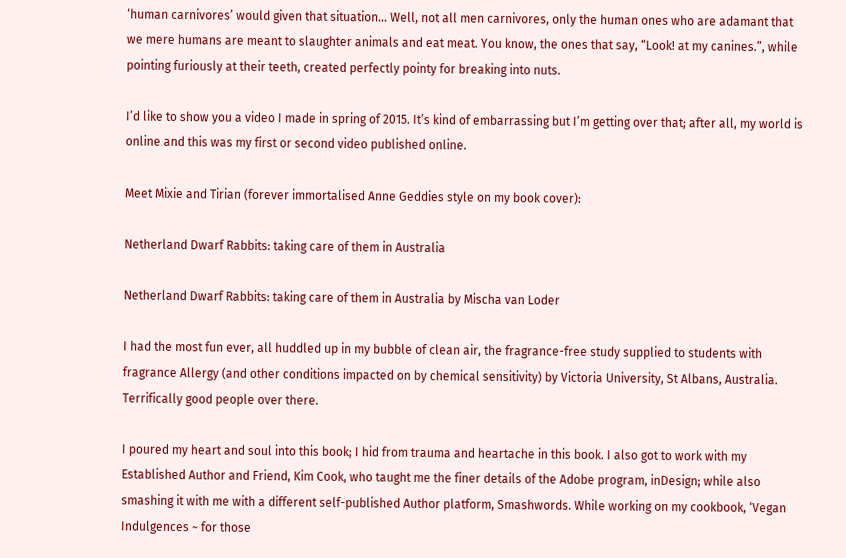‘human carnivores’ would given that situation… Well, not all men carnivores, only the human ones who are adamant that we mere humans are meant to slaughter animals and eat meat. You know, the ones that say, “Look! at my canines.”, while pointing furiously at their teeth, created perfectly pointy for breaking into nuts.

I’d like to show you a video I made in spring of 2015. It’s kind of embarrassing but I’m getting over that; after all, my world is online and this was my first or second video published online.

Meet Mixie and Tirian (forever immortalised Anne Geddies style on my book cover):

Netherland Dwarf Rabbits: taking care of them in Australia

Netherland Dwarf Rabbits: taking care of them in Australia by Mischa van Loder

I had the most fun ever, all huddled up in my bubble of clean air, the fragrance-free study supplied to students with fragrance Allergy (and other conditions impacted on by chemical sensitivity) by Victoria University, St Albans, Australia. Terrifically good people over there.

I poured my heart and soul into this book; I hid from trauma and heartache in this book. I also got to work with my Established Author and Friend, Kim Cook, who taught me the finer details of the Adobe program, inDesign; while also smashing it with me with a different self-published Author platform, Smashwords. While working on my cookbook, ‘Vegan Indulgences ~ for those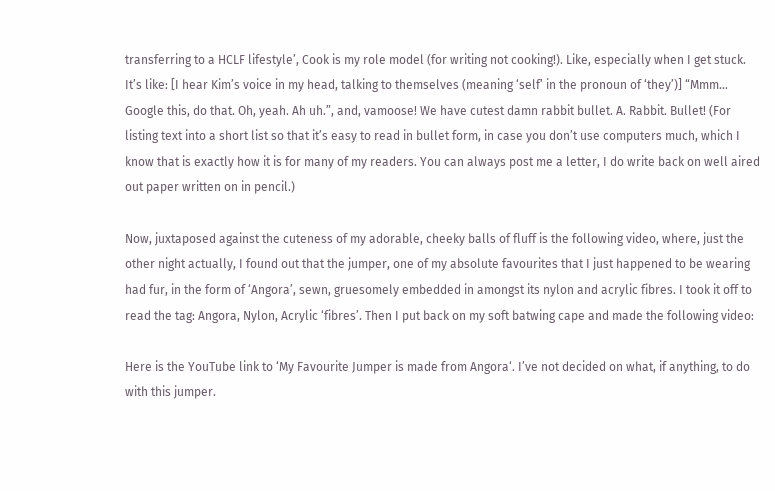transferring to a HCLF lifestyle’, Cook is my role model (for writing not cooking!). Like, especially when I get stuck. It’s like: [I hear Kim’s voice in my head, talking to themselves (meaning ‘self’ in the pronoun of ‘they’)] “Mmm… Google this, do that. Oh, yeah. Ah uh.”, and, vamoose! We have cutest damn rabbit bullet. A. Rabbit. Bullet! (For listing text into a short list so that it’s easy to read in bullet form, in case you don’t use computers much, which I know that is exactly how it is for many of my readers. You can always post me a letter, I do write back on well aired out paper written on in pencil.)

Now, juxtaposed against the cuteness of my adorable, cheeky balls of fluff is the following video, where, just the other night actually, I found out that the jumper, one of my absolute favourites that I just happened to be wearing had fur, in the form of ‘Angora’, sewn, gruesomely embedded in amongst its nylon and acrylic fibres. I took it off to read the tag: Angora, Nylon, Acrylic ‘fibres’. Then I put back on my soft batwing cape and made the following video:

Here is the YouTube link to ‘My Favourite Jumper is made from Angora‘. I’ve not decided on what, if anything, to do with this jumper.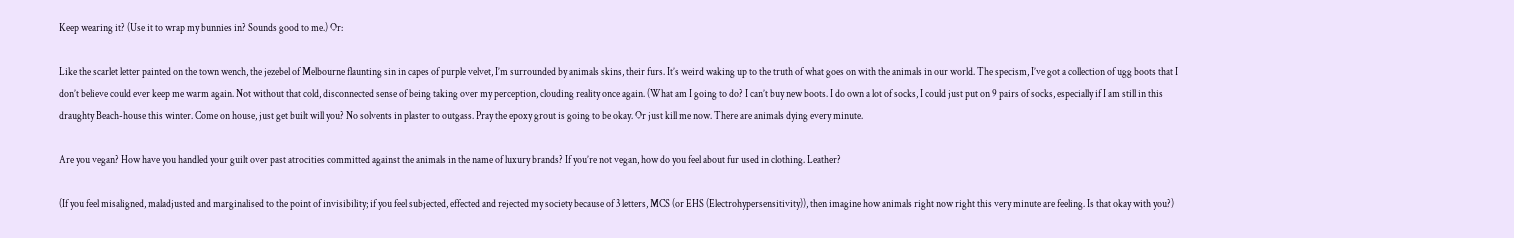Keep wearing it? (Use it to wrap my bunnies in? Sounds good to me.) Or:

Like the scarlet letter painted on the town wench, the jezebel of Melbourne flaunting sin in capes of purple velvet, I’m surrounded by animals skins, their furs. It’s weird waking up to the truth of what goes on with the animals in our world. The specism, I’ve got a collection of ugg boots that I don’t believe could ever keep me warm again. Not without that cold, disconnected sense of being taking over my perception, clouding reality once again. (What am I going to do? I can’t buy new boots. I do own a lot of socks, I could just put on 9 pairs of socks, especially if I am still in this draughty Beach-house this winter. Come on house, just get built will you? No solvents in plaster to outgass. Pray the epoxy grout is going to be okay. Or just kill me now. There are animals dying every minute.

Are you vegan? How have you handled your guilt over past atrocities committed against the animals in the name of luxury brands? If you’re not vegan, how do you feel about fur used in clothing. Leather?

(If you feel misaligned, maladjusted and marginalised to the point of invisibility; if you feel subjected, effected and rejected my society because of 3 letters, MCS (or EHS (Electrohypersensitivity)), then imagine how animals right now right this very minute are feeling. Is that okay with you?)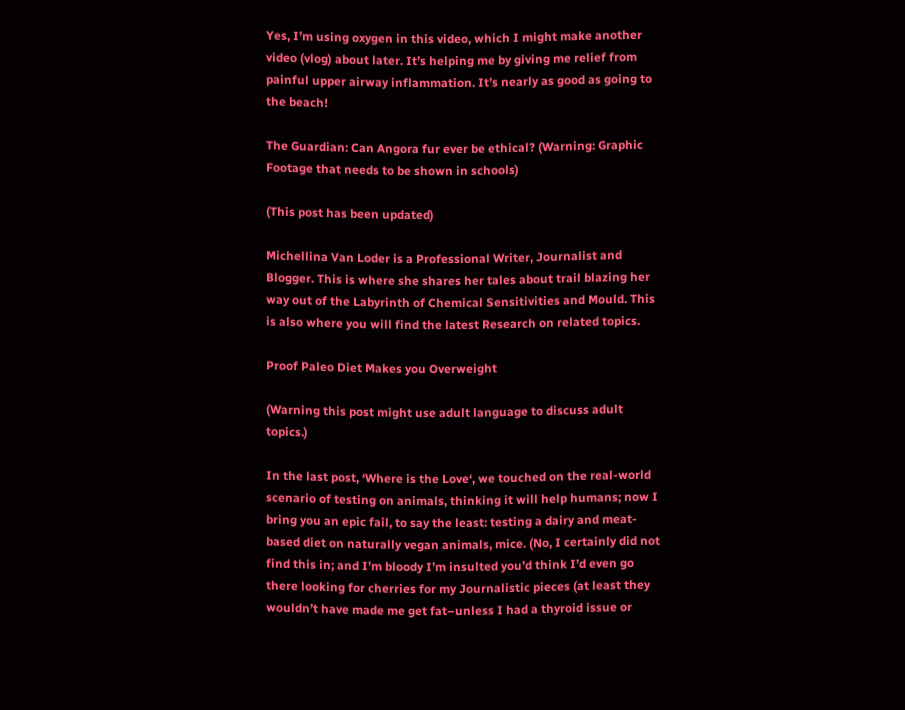Yes, I’m using oxygen in this video, which I might make another video (vlog) about later. It’s helping me by giving me relief from painful upper airway inflammation. It’s nearly as good as going to the beach!

The Guardian: Can Angora fur ever be ethical? (Warning: Graphic Footage that needs to be shown in schools)

(This post has been updated)

Michellina Van Loder is a Professional Writer, Journalist and Blogger. This is where she shares her tales about trail blazing her way out of the Labyrinth of Chemical Sensitivities and Mould. This is also where you will find the latest Research on related topics.

Proof Paleo Diet Makes you Overweight

(Warning this post might use adult language to discuss adult topics.)

In the last post, ‘Where is the Love‘, we touched on the real-world scenario of testing on animals, thinking it will help humans; now I bring you an epic fail, to say the least: testing a dairy and meat-based diet on naturally vegan animals, mice. (No, I certainly did not find this in; and I’m bloody I’m insulted you’d think I’d even go there looking for cherries for my Journalistic pieces (at least they wouldn’t have made me get fat–unless I had a thyroid issue or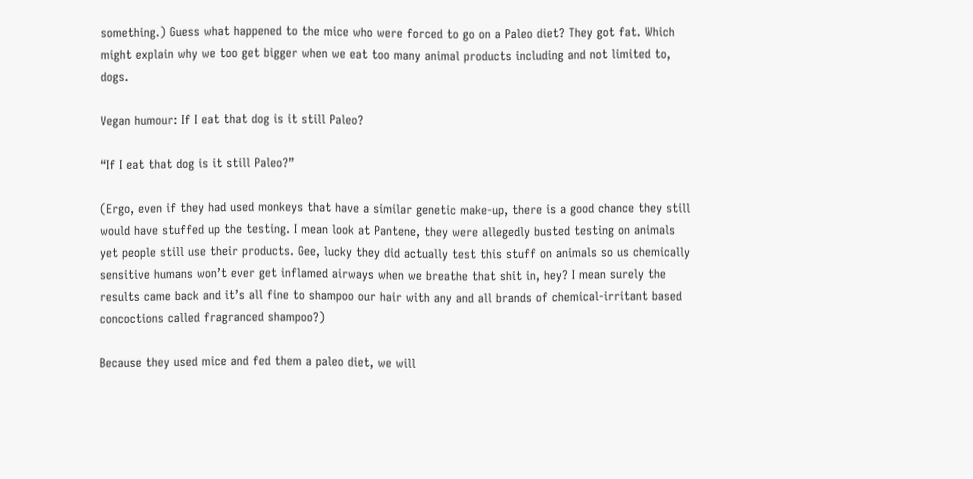something.) Guess what happened to the mice who were forced to go on a Paleo diet? They got fat. Which might explain why we too get bigger when we eat too many animal products including and not limited to, dogs.

Vegan humour: If I eat that dog is it still Paleo?

“If I eat that dog is it still Paleo?”

(Ergo, even if they had used monkeys that have a similar genetic make-up, there is a good chance they still would have stuffed up the testing. I mean look at Pantene, they were allegedly busted testing on animals yet people still use their products. Gee, lucky they did actually test this stuff on animals so us chemically sensitive humans won’t ever get inflamed airways when we breathe that shit in, hey? I mean surely the results came back and it’s all fine to shampoo our hair with any and all brands of chemical-irritant based concoctions called fragranced shampoo?)

Because they used mice and fed them a paleo diet, we will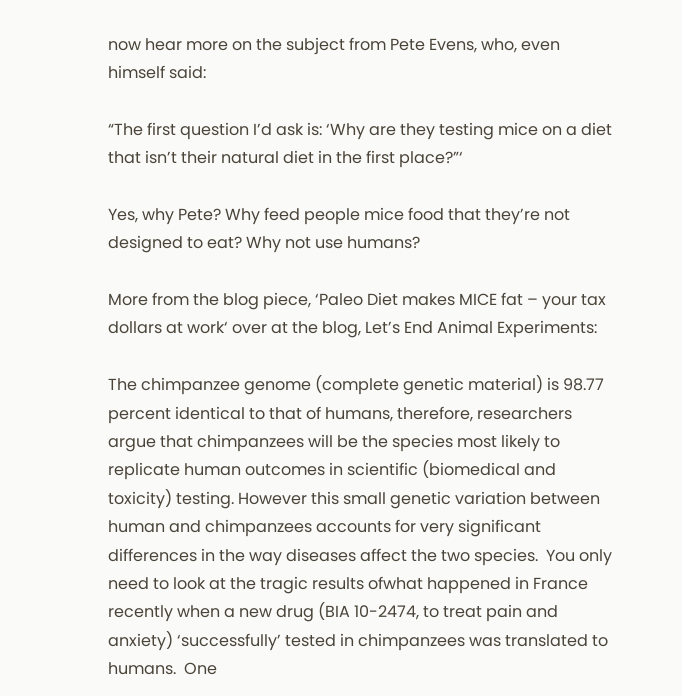now hear more on the subject from Pete Evens, who, even himself said:

“The first question I’d ask is: ‘Why are they testing mice on a diet that isn’t their natural diet in the first place?”‘

Yes, why Pete? Why feed people mice food that they’re not designed to eat? Why not use humans?

More from the blog piece, ‘Paleo Diet makes MICE fat – your tax dollars at work‘ over at the blog, Let’s End Animal Experiments:

The chimpanzee genome (complete genetic material) is 98.77 percent identical to that of humans, therefore, researchers argue that chimpanzees will be the species most likely to replicate human outcomes in scientific (biomedical and toxicity) testing. However this small genetic variation between human and chimpanzees accounts for very significant differences in the way diseases affect the two species.  You only need to look at the tragic results ofwhat happened in France recently when a new drug (BIA 10-2474, to treat pain and anxiety) ‘successfully’ tested in chimpanzees was translated to humans.  One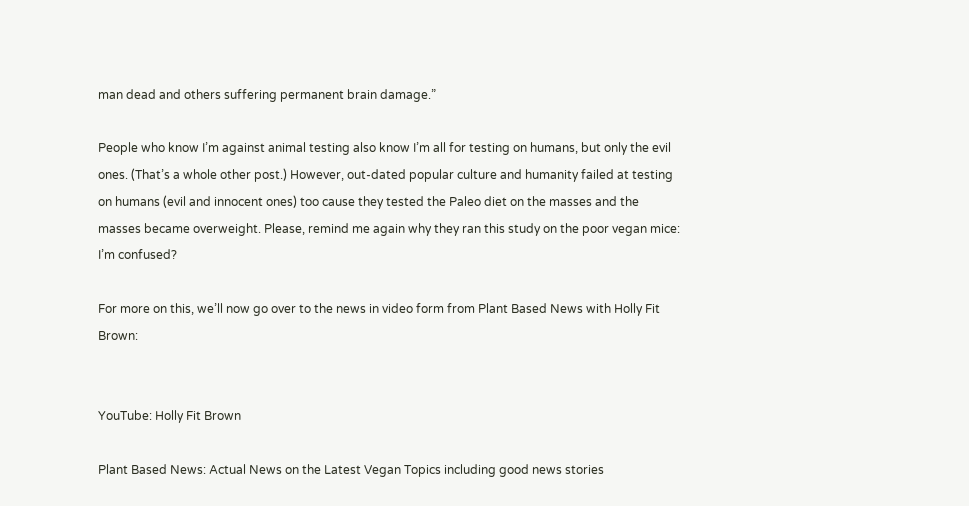man dead and others suffering permanent brain damage.”

People who know I’m against animal testing also know I’m all for testing on humans, but only the evil ones. (That’s a whole other post.) However, out-dated popular culture and humanity failed at testing on humans (evil and innocent ones) too cause they tested the Paleo diet on the masses and the masses became overweight. Please, remind me again why they ran this study on the poor vegan mice: I’m confused?

For more on this, we’ll now go over to the news in video form from Plant Based News with Holly Fit Brown:


YouTube: Holly Fit Brown

Plant Based News: Actual News on the Latest Vegan Topics including good news stories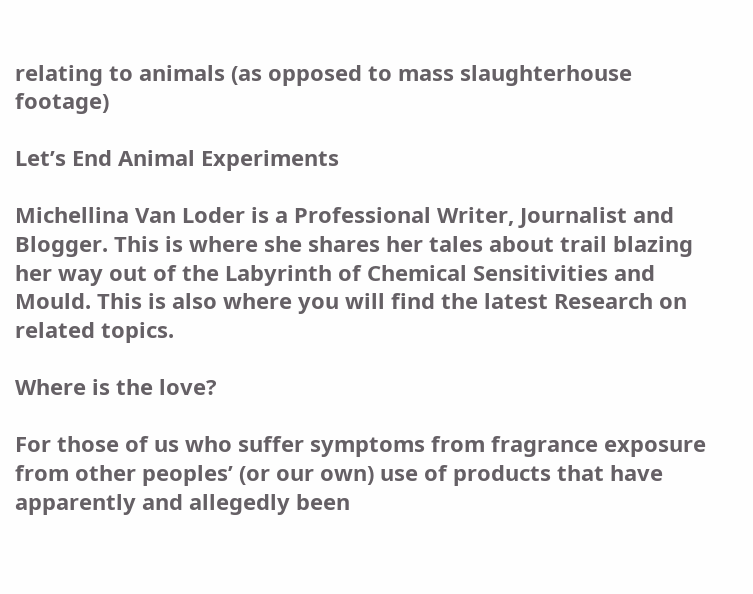relating to animals (as opposed to mass slaughterhouse footage)

Let’s End Animal Experiments

Michellina Van Loder is a Professional Writer, Journalist and Blogger. This is where she shares her tales about trail blazing her way out of the Labyrinth of Chemical Sensitivities and Mould. This is also where you will find the latest Research on related topics.

Where is the love?

For those of us who suffer symptoms from fragrance exposure from other peoples’ (or our own) use of products that have apparently and allegedly been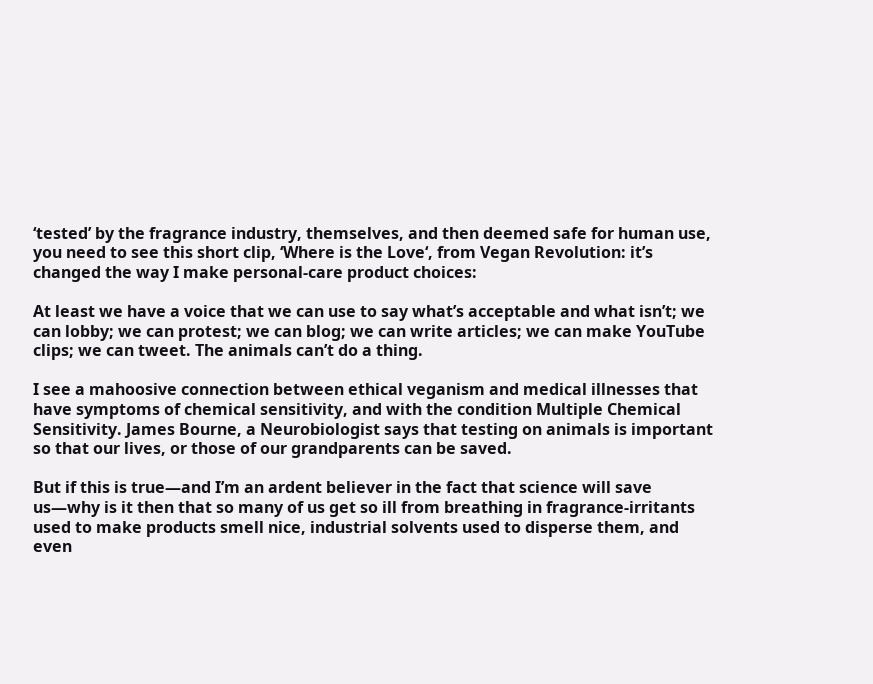‘tested’ by the fragrance industry, themselves, and then deemed safe for human use, you need to see this short clip, ‘Where is the Love‘, from Vegan Revolution: it’s changed the way I make personal-care product choices:

At least we have a voice that we can use to say what’s acceptable and what isn’t; we can lobby; we can protest; we can blog; we can write articles; we can make YouTube clips; we can tweet. The animals can’t do a thing.

I see a mahoosive connection between ethical veganism and medical illnesses that have symptoms of chemical sensitivity, and with the condition Multiple Chemical Sensitivity. James Bourne, a Neurobiologist says that testing on animals is important so that our lives, or those of our grandparents can be saved.

But if this is true—and I’m an ardent believer in the fact that science will save us—why is it then that so many of us get so ill from breathing in fragrance-irritants used to make products smell nice, industrial solvents used to disperse them, and even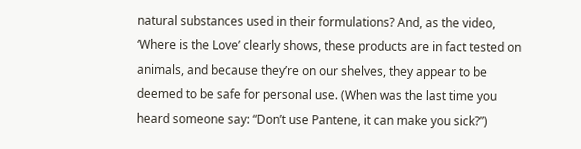natural substances used in their formulations? And, as the video, ‘Where is the Love’ clearly shows, these products are in fact tested on animals, and because they’re on our shelves, they appear to be deemed to be safe for personal use. (When was the last time you heard someone say: “Don’t use Pantene, it can make you sick?”)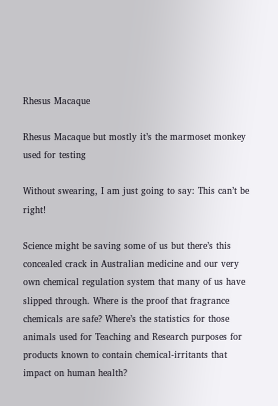Rhesus Macaque

Rhesus Macaque but mostly it’s the marmoset monkey used for testing

Without swearing, I am just going to say: This can’t be right!

Science might be saving some of us but there’s this concealed crack in Australian medicine and our very own chemical regulation system that many of us have slipped through. Where is the proof that fragrance chemicals are safe? Where’s the statistics for those animals used for Teaching and Research purposes for products known to contain chemical-irritants that impact on human health?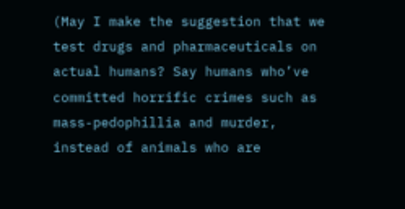(May I make the suggestion that we test drugs and pharmaceuticals on actual humans? Say humans who’ve committed horrific crimes such as mass-pedophillia and murder, instead of animals who are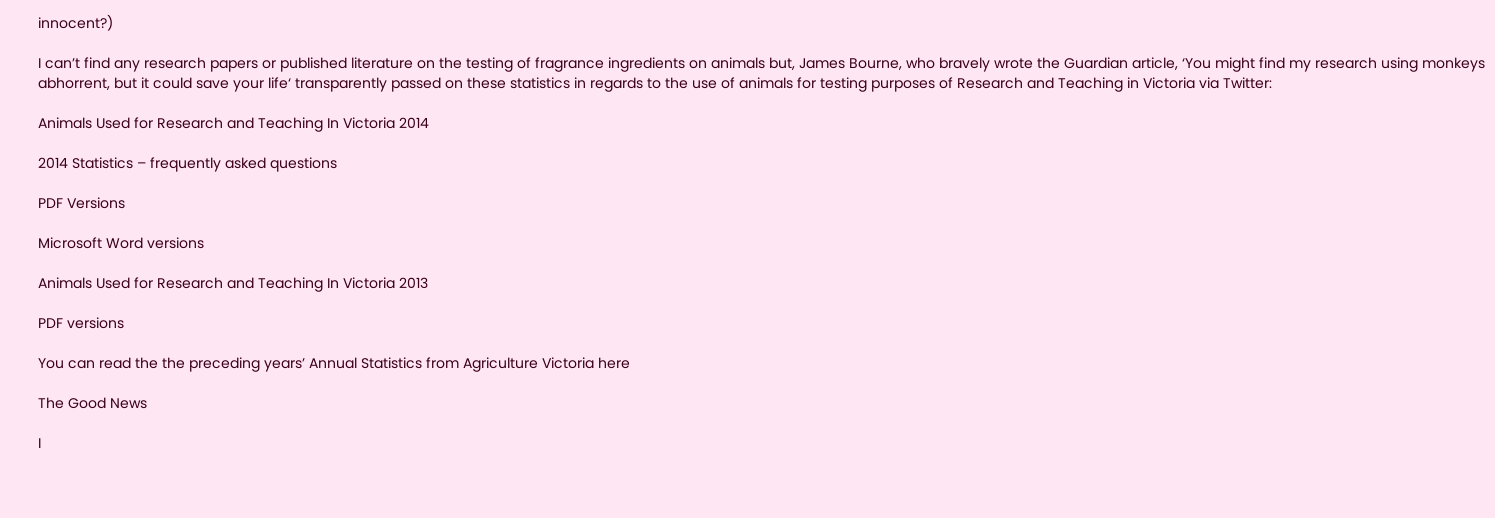innocent?)

I can’t find any research papers or published literature on the testing of fragrance ingredients on animals but, James Bourne, who bravely wrote the Guardian article, ‘You might find my research using monkeys abhorrent, but it could save your life‘ transparently passed on these statistics in regards to the use of animals for testing purposes of Research and Teaching in Victoria via Twitter:

Animals Used for Research and Teaching In Victoria 2014

2014 Statistics – frequently asked questions

PDF Versions

Microsoft Word versions

Animals Used for Research and Teaching In Victoria 2013

PDF versions

You can read the the preceding years’ Annual Statistics from Agriculture Victoria here

The Good News

I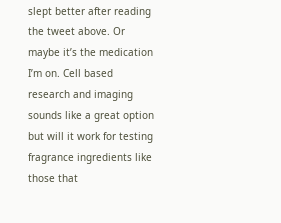slept better after reading the tweet above. Or maybe it’s the medication I’m on. Cell based research and imaging sounds like a great option but will it work for testing fragrance ingredients like those that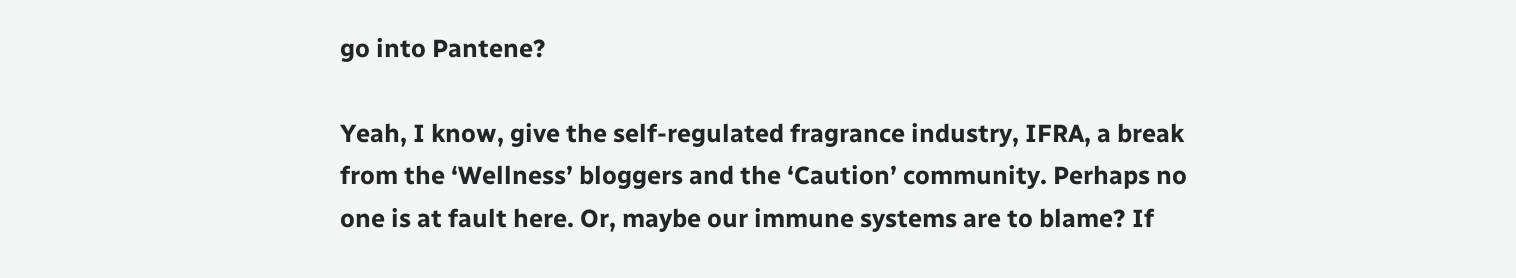go into Pantene?

Yeah, I know, give the self-regulated fragrance industry, IFRA, a break from the ‘Wellness’ bloggers and the ‘Caution’ community. Perhaps no one is at fault here. Or, maybe our immune systems are to blame? If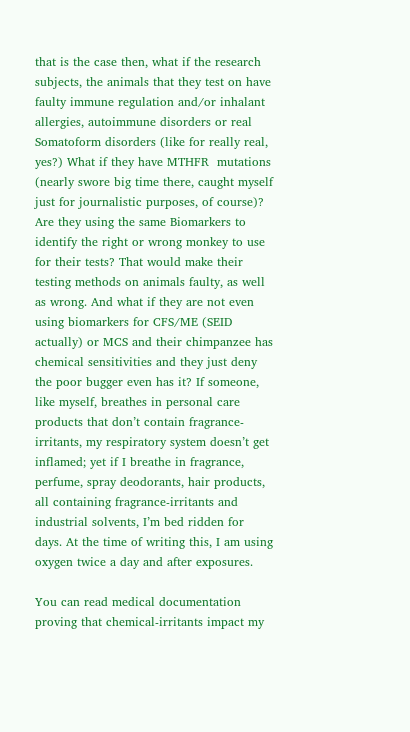that is the case then, what if the research subjects, the animals that they test on have faulty immune regulation and/or inhalant allergies, autoimmune disorders or real Somatoform disorders (like for really real, yes?) What if they have MTHFR  mutations (nearly swore big time there, caught myself just for journalistic purposes, of course)? Are they using the same Biomarkers to identify the right or wrong monkey to use for their tests? That would make their testing methods on animals faulty, as well as wrong. And what if they are not even using biomarkers for CFS/ME (SEID actually) or MCS and their chimpanzee has chemical sensitivities and they just deny the poor bugger even has it? If someone, like myself, breathes in personal care products that don’t contain fragrance-irritants, my respiratory system doesn’t get inflamed; yet if I breathe in fragrance, perfume, spray deodorants, hair products, all containing fragrance-irritants and industrial solvents, I’m bed ridden for days. At the time of writing this, I am using oxygen twice a day and after exposures.

You can read medical documentation proving that chemical-irritants impact my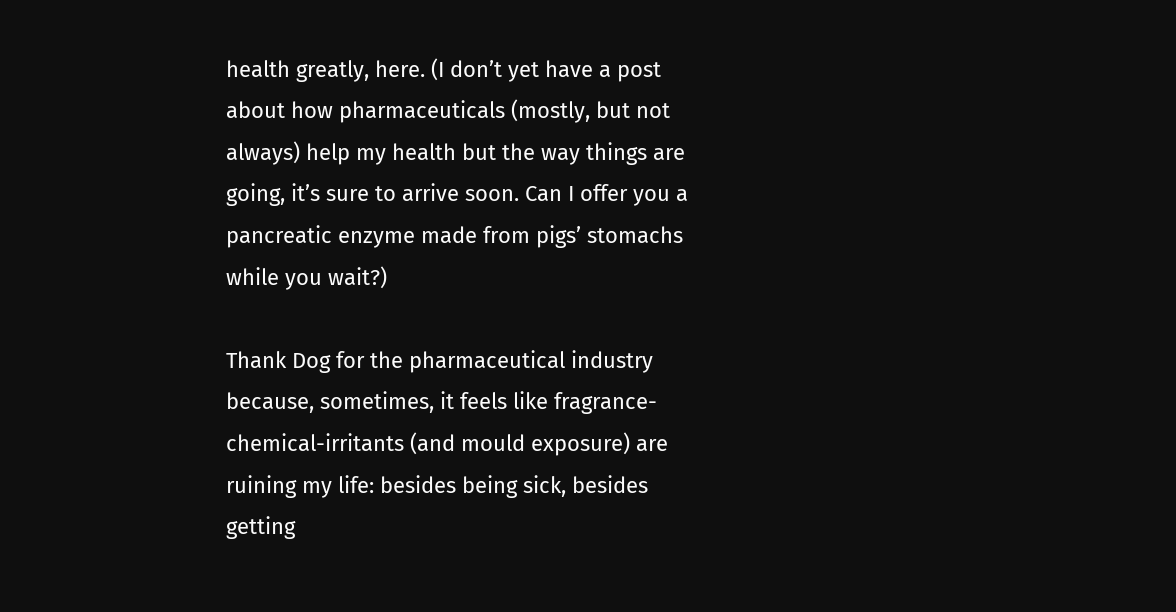health greatly, here. (I don’t yet have a post about how pharmaceuticals (mostly, but not always) help my health but the way things are going, it’s sure to arrive soon. Can I offer you a pancreatic enzyme made from pigs’ stomachs while you wait?)

Thank Dog for the pharmaceutical industry because, sometimes, it feels like fragrance-chemical-irritants (and mould exposure) are ruining my life: besides being sick, besides getting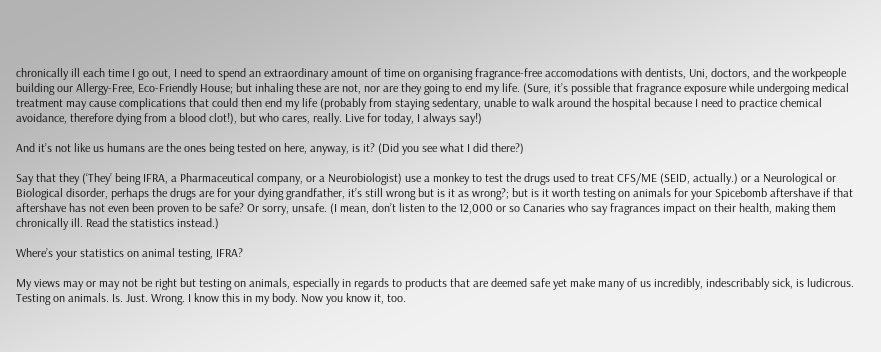chronically ill each time I go out, I need to spend an extraordinary amount of time on organising fragrance-free accomodations with dentists, Uni, doctors, and the workpeople building our Allergy-Free, Eco-Friendly House; but inhaling these are not, nor are they going to end my life. (Sure, it’s possible that fragrance exposure while undergoing medical treatment may cause complications that could then end my life (probably from staying sedentary, unable to walk around the hospital because I need to practice chemical avoidance, therefore dying from a blood clot!), but who cares, really. Live for today, I always say!)

And it’s not like us humans are the ones being tested on here, anyway, is it? (Did you see what I did there?)

Say that they (‘They’ being IFRA, a Pharmaceutical company, or a Neurobiologist) use a monkey to test the drugs used to treat CFS/ME (SEID, actually.) or a Neurological or Biological disorder, perhaps the drugs are for your dying grandfather, it’s still wrong but is it as wrong?; but is it worth testing on animals for your Spicebomb aftershave if that aftershave has not even been proven to be safe? Or sorry, unsafe. (I mean, don’t listen to the 12,000 or so Canaries who say fragrances impact on their health, making them chronically ill. Read the statistics instead.)

Where’s your statistics on animal testing, IFRA?

My views may or may not be right but testing on animals, especially in regards to products that are deemed safe yet make many of us incredibly, indescribably sick, is ludicrous. Testing on animals. Is. Just. Wrong. I know this in my body. Now you know it, too.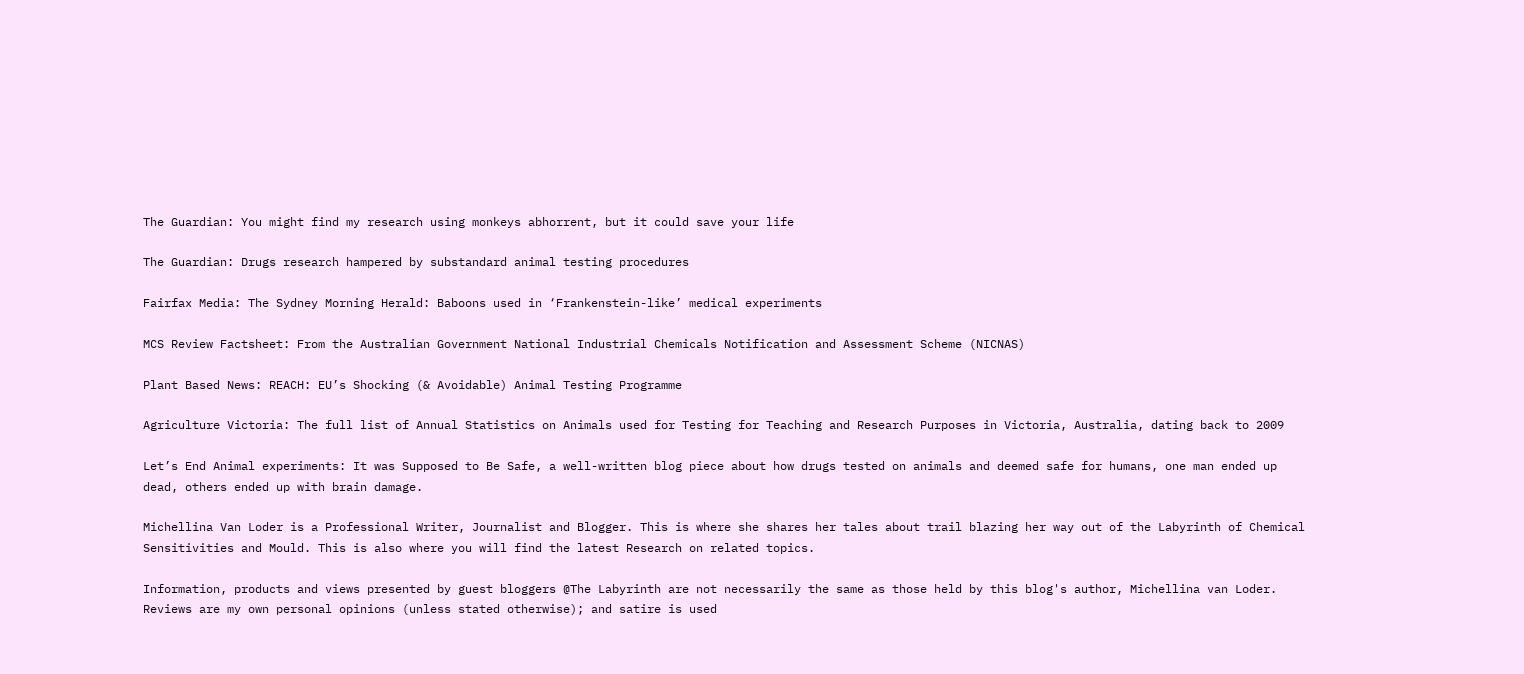The Guardian: You might find my research using monkeys abhorrent, but it could save your life

The Guardian: Drugs research hampered by substandard animal testing procedures

Fairfax Media: The Sydney Morning Herald: Baboons used in ‘Frankenstein-like’ medical experiments

MCS Review Factsheet: From the Australian Government National Industrial Chemicals Notification and Assessment Scheme (NICNAS)

Plant Based News: REACH: EU’s Shocking (& Avoidable) Animal Testing Programme

Agriculture Victoria: The full list of Annual Statistics on Animals used for Testing for Teaching and Research Purposes in Victoria, Australia, dating back to 2009

Let’s End Animal experiments: It was Supposed to Be Safe, a well-written blog piece about how drugs tested on animals and deemed safe for humans, one man ended up dead, others ended up with brain damage.

Michellina Van Loder is a Professional Writer, Journalist and Blogger. This is where she shares her tales about trail blazing her way out of the Labyrinth of Chemical Sensitivities and Mould. This is also where you will find the latest Research on related topics.

Information, products and views presented by guest bloggers @The Labyrinth are not necessarily the same as those held by this blog's author, Michellina van Loder. Reviews are my own personal opinions (unless stated otherwise); and satire is used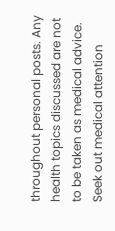throughout personal posts. Any health topics discussed are not to be taken as medical advice. Seek out medical attention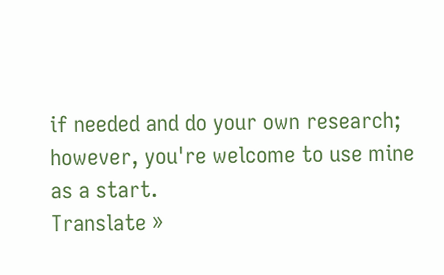if needed and do your own research; however, you're welcome to use mine as a start.
Translate »